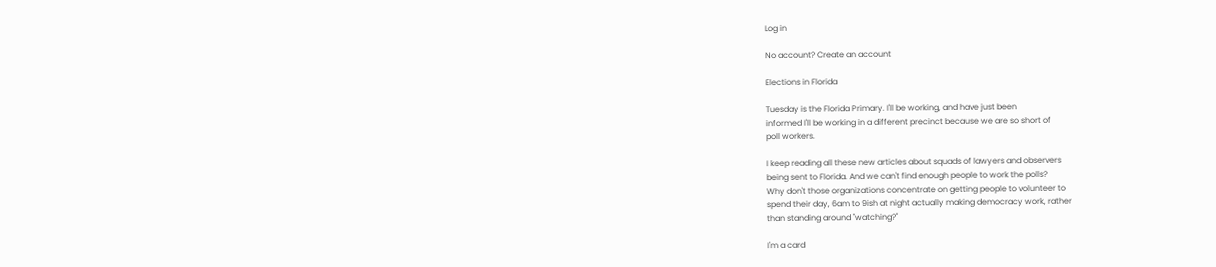Log in

No account? Create an account

Elections in Florida

Tuesday is the Florida Primary. I'll be working, and have just been
informed I'll be working in a different precinct because we are so short of
poll workers.

I keep reading all these new articles about squads of lawyers and observers
being sent to Florida. And we can't find enough people to work the polls?
Why don't those organizations concentrate on getting people to volunteer to
spend their day, 6am to 9ish at night actually making democracy work, rather
than standing around "watching?"

I'm a card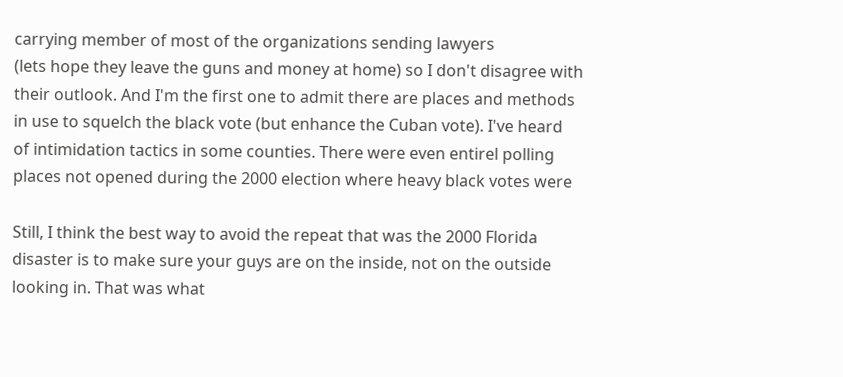carrying member of most of the organizations sending lawyers
(lets hope they leave the guns and money at home) so I don't disagree with
their outlook. And I'm the first one to admit there are places and methods
in use to squelch the black vote (but enhance the Cuban vote). I've heard
of intimidation tactics in some counties. There were even entirel polling
places not opened during the 2000 election where heavy black votes were

Still, I think the best way to avoid the repeat that was the 2000 Florida
disaster is to make sure your guys are on the inside, not on the outside
looking in. That was what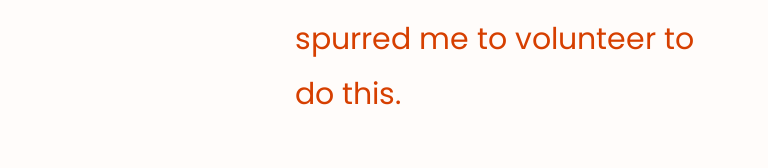spurred me to volunteer to do this.